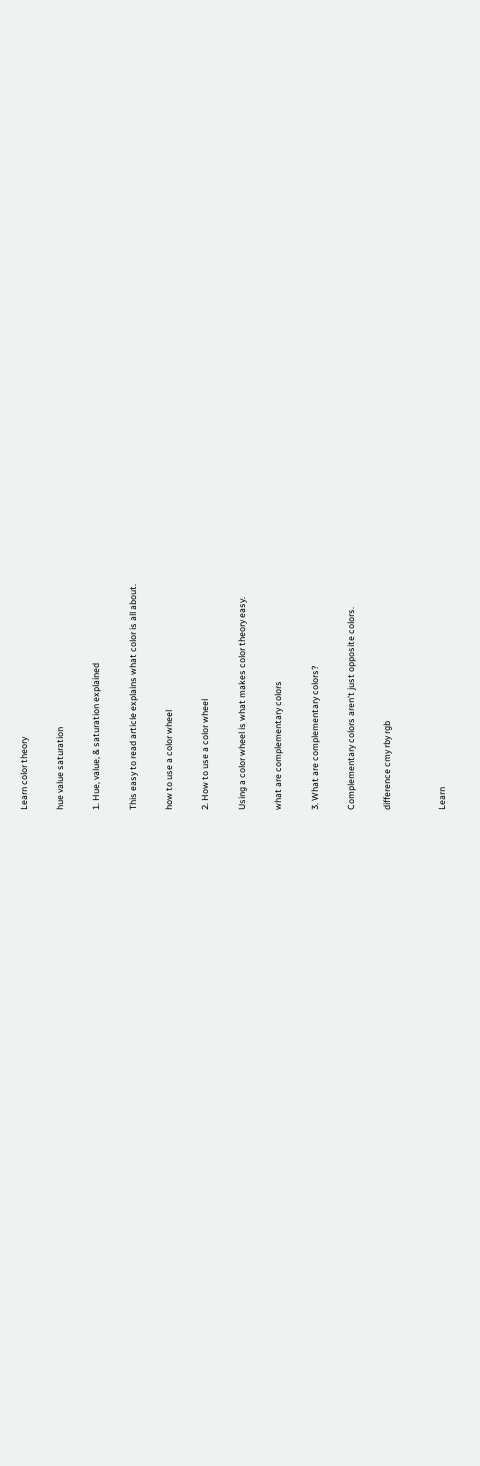Learn color theory

hue value saturation

1. Hue, value, & saturation explained

This easy to read article explains what color is all about.

how to use a color wheel

2. How to use a color wheel

Using a color wheel is what makes color theory easy.

what are complementary colors

3. What are complementary colors?

Complementary colors aren't just opposite colors.

difference cmy rby rgb


Learn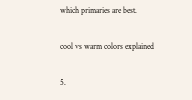which primaries are best.

cool vs warm colors explained

5.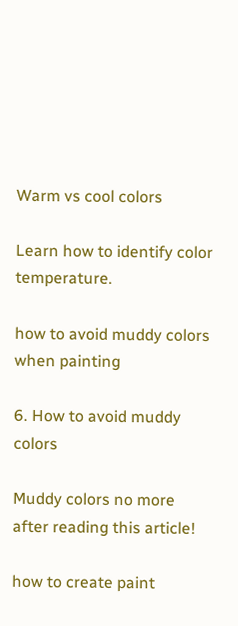Warm vs cool colors

Learn how to identify color temperature.

how to avoid muddy colors when painting

6. How to avoid muddy colors

Muddy colors no more after reading this article!

how to create paint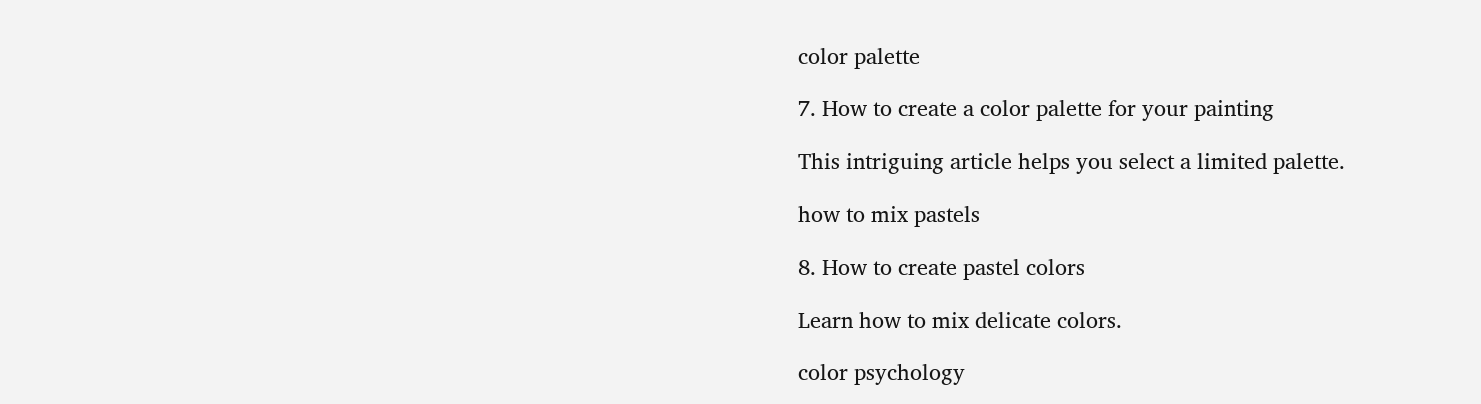color palette

7. How to create a color palette for your painting

This intriguing article helps you select a limited palette.

how to mix pastels

8. How to create pastel colors

Learn how to mix delicate colors.

color psychology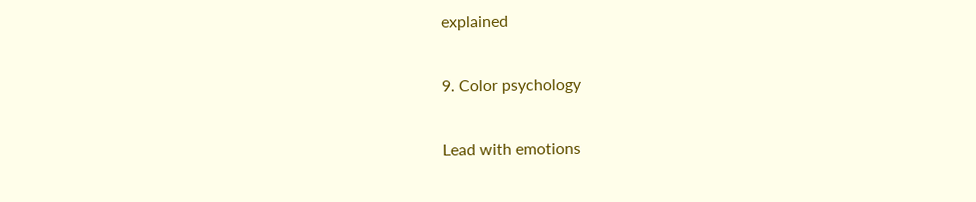explained

9. Color psychology

Lead with emotions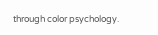through color psychology.